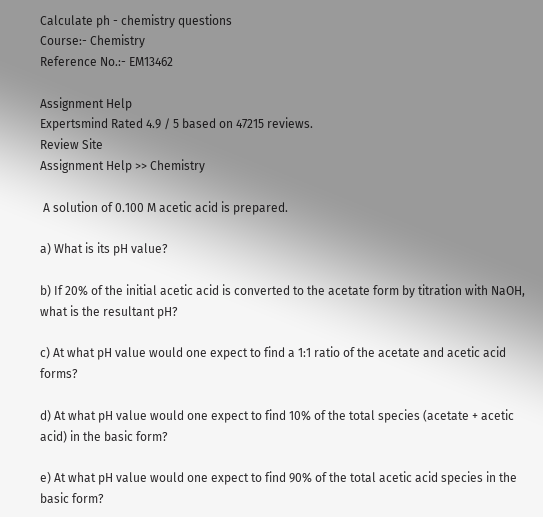Calculate ph - chemistry questions
Course:- Chemistry
Reference No.:- EM13462

Assignment Help
Expertsmind Rated 4.9 / 5 based on 47215 reviews.
Review Site
Assignment Help >> Chemistry

 A solution of 0.100 M acetic acid is prepared.

a) What is its pH value?

b) If 20% of the initial acetic acid is converted to the acetate form by titration with NaOH, what is the resultant pH?

c) At what pH value would one expect to find a 1:1 ratio of the acetate and acetic acid forms?

d) At what pH value would one expect to find 10% of the total species (acetate + acetic acid) in the basic form?

e) At what pH value would one expect to find 90% of the total acetic acid species in the basic form?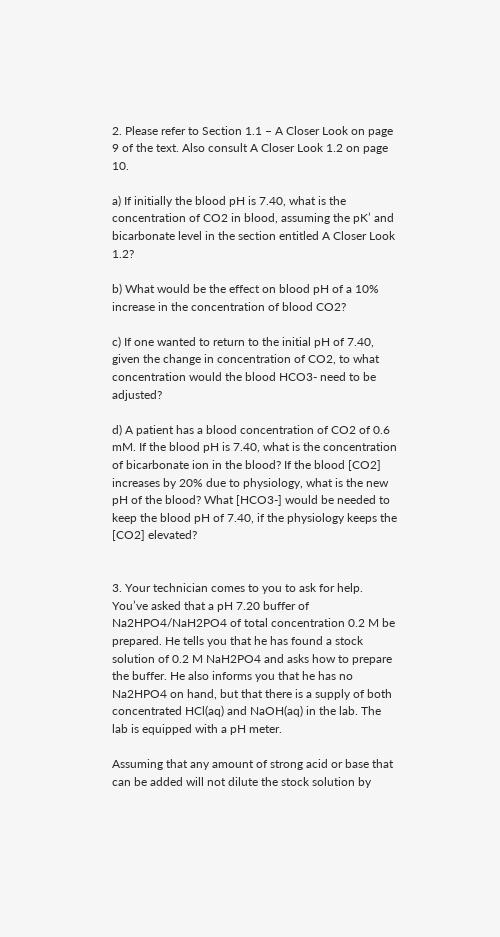2. Please refer to Section 1.1 – A Closer Look on page 9 of the text. Also consult A Closer Look 1.2 on page 10.

a) If initially the blood pH is 7.40, what is the concentration of CO2 in blood, assuming the pK’ and bicarbonate level in the section entitled A Closer Look 1.2?

b) What would be the effect on blood pH of a 10% increase in the concentration of blood CO2?

c) If one wanted to return to the initial pH of 7.40, given the change in concentration of CO2, to what concentration would the blood HCO3- need to be adjusted?

d) A patient has a blood concentration of CO2 of 0.6 mM. If the blood pH is 7.40, what is the concentration of bicarbonate ion in the blood? If the blood [CO2] increases by 20% due to physiology, what is the new pH of the blood? What [HCO3-] would be needed to keep the blood pH of 7.40, if the physiology keeps the [CO2] elevated?


3. Your technician comes to you to ask for help. You’ve asked that a pH 7.20 buffer of Na2HPO4/NaH2PO4 of total concentration 0.2 M be prepared. He tells you that he has found a stock solution of 0.2 M NaH2PO4 and asks how to prepare the buffer. He also informs you that he has no Na2HPO4 on hand, but that there is a supply of both concentrated HCl(aq) and NaOH(aq) in the lab. The lab is equipped with a pH meter.

Assuming that any amount of strong acid or base that can be added will not dilute the stock solution by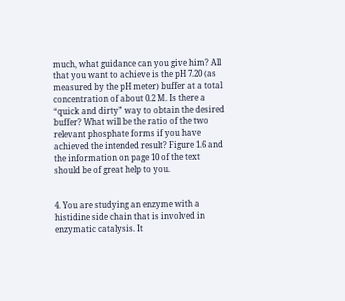much, what guidance can you give him? All that you want to achieve is the pH 7.20 (as measured by the pH meter) buffer at a total concentration of about 0.2 M. Is there a “quick and dirty” way to obtain the desired buffer? What will be the ratio of the two relevant phosphate forms if you have achieved the intended result? Figure 1.6 and the information on page 10 of the text should be of great help to you.


4. You are studying an enzyme with a histidine side chain that is involved in enzymatic catalysis. It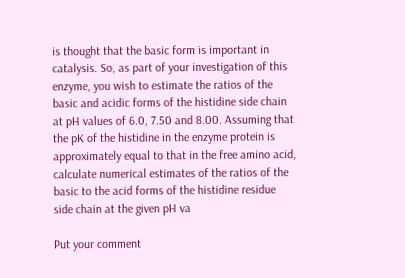is thought that the basic form is important in catalysis. So, as part of your investigation of this enzyme, you wish to estimate the ratios of the basic and acidic forms of the histidine side chain at pH values of 6.0, 7.50 and 8.00. Assuming that the pK of the histidine in the enzyme protein is approximately equal to that in the free amino acid, calculate numerical estimates of the ratios of the basic to the acid forms of the histidine residue side chain at the given pH va

Put your comment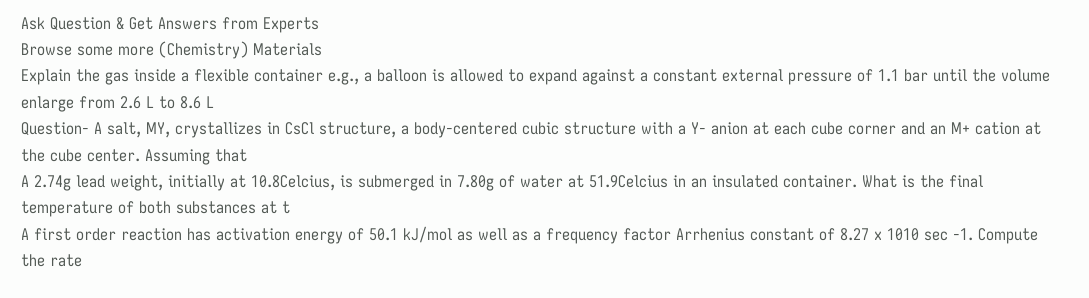Ask Question & Get Answers from Experts
Browse some more (Chemistry) Materials
Explain the gas inside a flexible container e.g., a balloon is allowed to expand against a constant external pressure of 1.1 bar until the volume enlarge from 2.6 L to 8.6 L
Question- A salt, MY, crystallizes in CsCl structure, a body-centered cubic structure with a Y- anion at each cube corner and an M+ cation at the cube center. Assuming that
A 2.74g lead weight, initially at 10.8Celcius, is submerged in 7.80g of water at 51.9Celcius in an insulated container. What is the final temperature of both substances at t
A first order reaction has activation energy of 50.1 kJ/mol as well as a frequency factor Arrhenius constant of 8.27 x 1010 sec -1. Compute the rate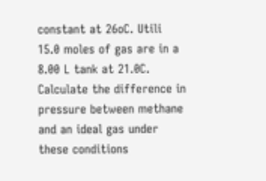constant at 26oC. Utili
15.0 moles of gas are in a 8.00 L tank at 21.0C. Calculate the difference in pressure between methane and an ideal gas under these conditions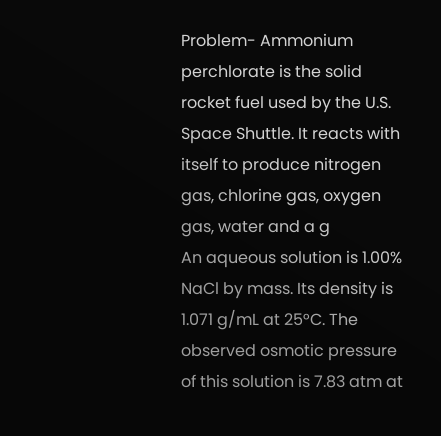Problem- Ammonium perchlorate is the solid rocket fuel used by the U.S. Space Shuttle. It reacts with itself to produce nitrogen gas, chlorine gas, oxygen gas, water and a g
An aqueous solution is 1.00% NaCl by mass. Its density is 1.071 g/mL at 25°C. The observed osmotic pressure of this solution is 7.83 atm at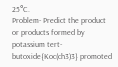25°C.
Problem- Predict the product or products formed by potassium tert-butoxide{Koc(ch3)3} promoted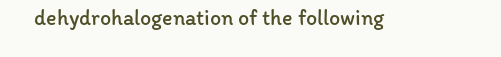dehydrohalogenation of the following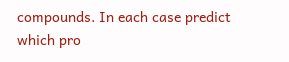compounds. In each case predict which pro